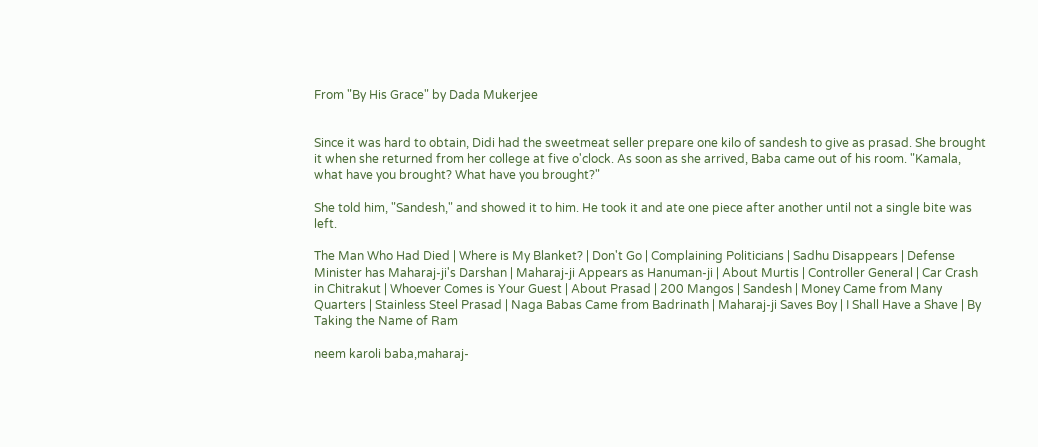From "By His Grace" by Dada Mukerjee


Since it was hard to obtain, Didi had the sweetmeat seller prepare one kilo of sandesh to give as prasad. She brought it when she returned from her college at five o'clock. As soon as she arrived, Baba came out of his room. "Kamala, what have you brought? What have you brought?"

She told him, "Sandesh," and showed it to him. He took it and ate one piece after another until not a single bite was left.

The Man Who Had Died | Where is My Blanket? | Don't Go | Complaining Politicians | Sadhu Disappears | Defense Minister has Maharaj-ji's Darshan | Maharaj-ji Appears as Hanuman-ji | About Murtis | Controller General | Car Crash in Chitrakut | Whoever Comes is Your Guest | About Prasad | 200 Mangos | Sandesh | Money Came from Many Quarters | Stainless Steel Prasad | Naga Babas Came from Badrinath | Maharaj-ji Saves Boy | I Shall Have a Shave | By Taking the Name of Ram

neem karoli baba,maharaj-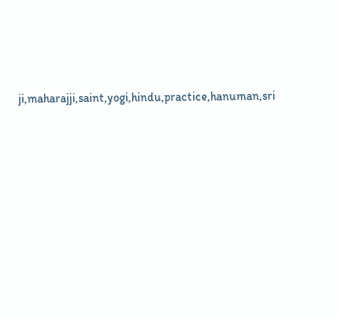ji,maharajji,saint,yogi,hindu,practice,hanuman,sri